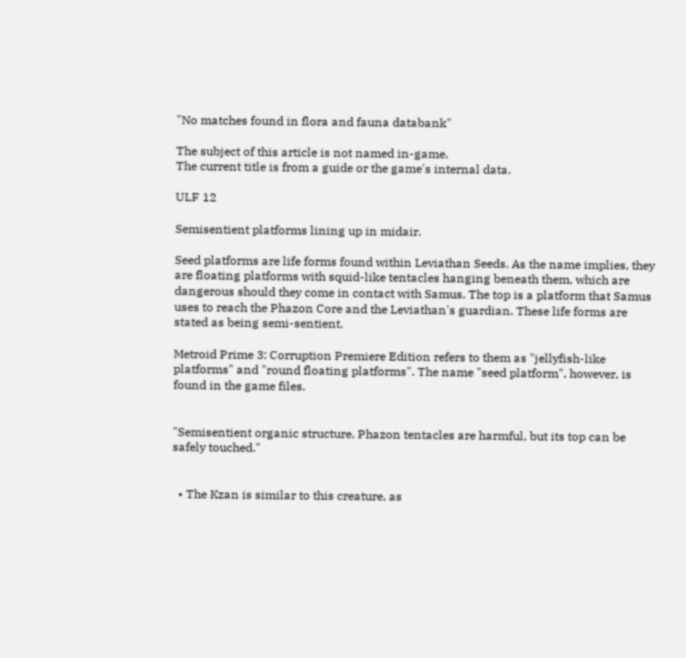"No matches found in flora and fauna databank"

The subject of this article is not named in-game.
The current title is from a guide or the game's internal data.

ULF 12

Semisentient platforms lining up in midair.

Seed platforms are life forms found within Leviathan Seeds. As the name implies, they are floating platforms with squid-like tentacles hanging beneath them, which are dangerous should they come in contact with Samus. The top is a platform that Samus uses to reach the Phazon Core and the Leviathan's guardian. These life forms are stated as being semi-sentient.

Metroid Prime 3: Corruption Premiere Edition refers to them as "jellyfish-like platforms" and "round floating platforms". The name "seed platform", however, is found in the game files.


"Semisentient organic structure. Phazon tentacles are harmful, but its top can be safely touched."


  • The Kzan is similar to this creature, as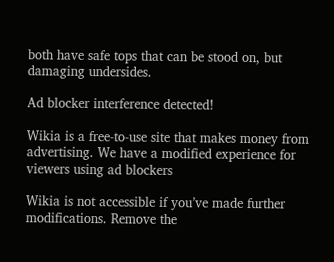both have safe tops that can be stood on, but damaging undersides.

Ad blocker interference detected!

Wikia is a free-to-use site that makes money from advertising. We have a modified experience for viewers using ad blockers

Wikia is not accessible if you’ve made further modifications. Remove the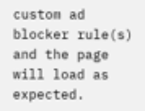custom ad blocker rule(s) and the page will load as expected.